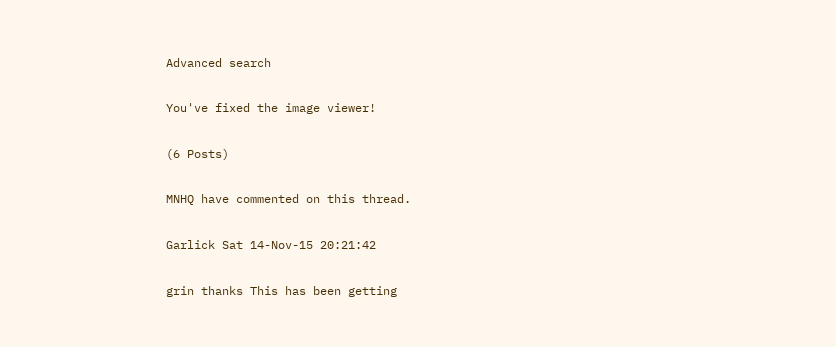Advanced search

You've fixed the image viewer!

(6 Posts)

MNHQ have commented on this thread.

Garlick Sat 14-Nov-15 20:21:42

grin thanks This has been getting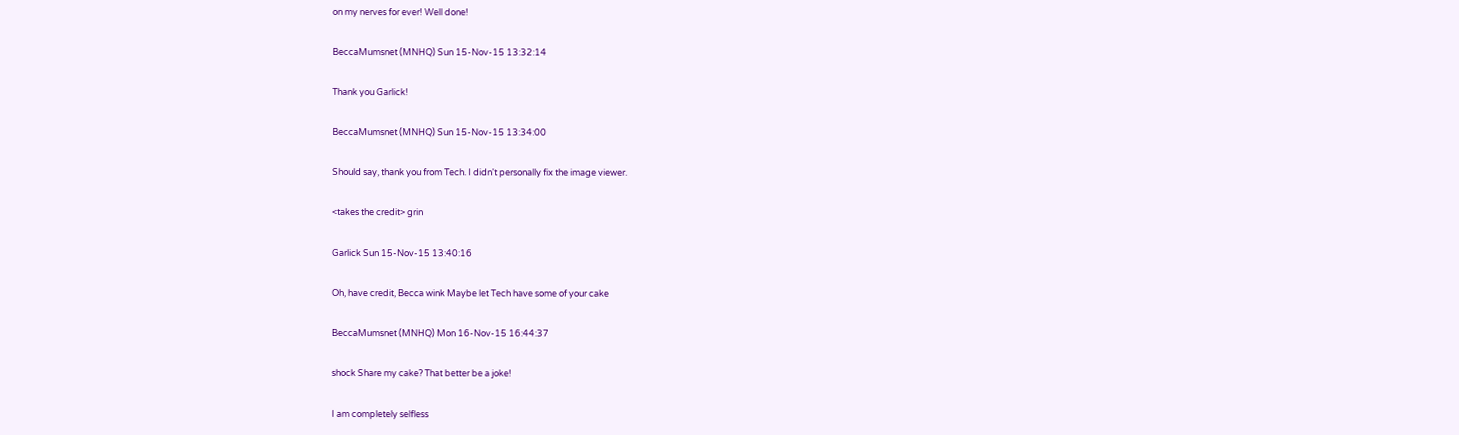on my nerves for ever! Well done!

BeccaMumsnet (MNHQ) Sun 15-Nov-15 13:32:14

Thank you Garlick!

BeccaMumsnet (MNHQ) Sun 15-Nov-15 13:34:00

Should say, thank you from Tech. I didn't personally fix the image viewer.

<takes the credit> grin

Garlick Sun 15-Nov-15 13:40:16

Oh, have credit, Becca wink Maybe let Tech have some of your cake

BeccaMumsnet (MNHQ) Mon 16-Nov-15 16:44:37

shock Share my cake? That better be a joke!

I am completely selfless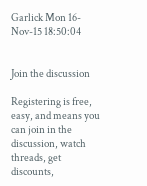Garlick Mon 16-Nov-15 18:50:04


Join the discussion

Registering is free, easy, and means you can join in the discussion, watch threads, get discounts,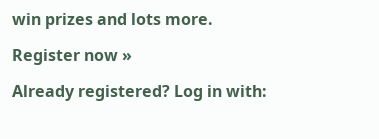win prizes and lots more.

Register now »

Already registered? Log in with: